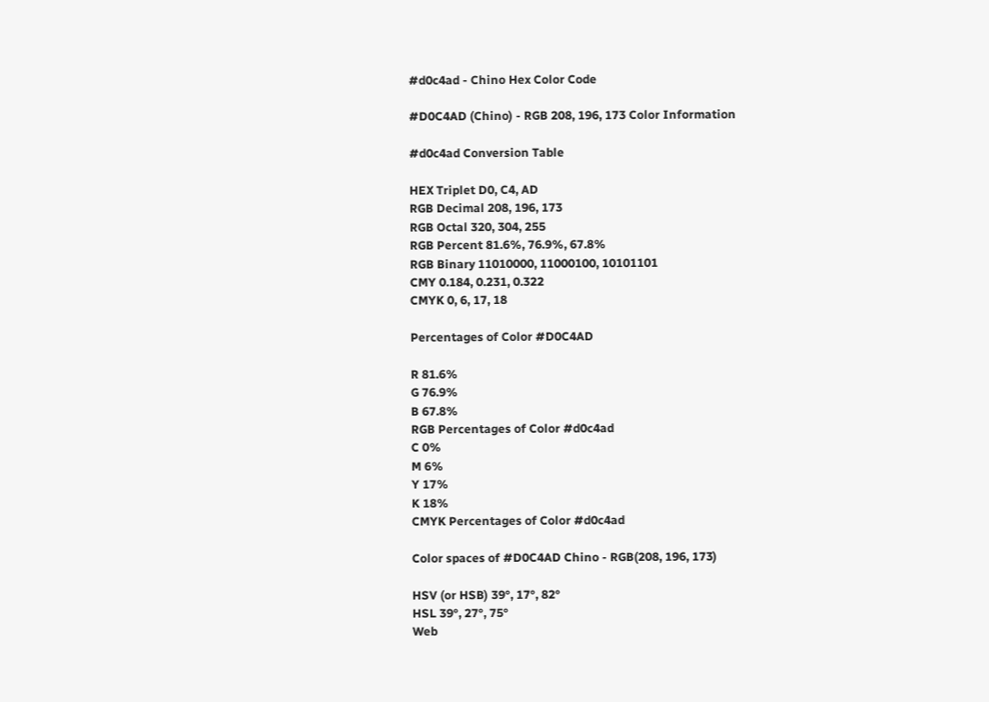#d0c4ad - Chino Hex Color Code

#D0C4AD (Chino) - RGB 208, 196, 173 Color Information

#d0c4ad Conversion Table

HEX Triplet D0, C4, AD
RGB Decimal 208, 196, 173
RGB Octal 320, 304, 255
RGB Percent 81.6%, 76.9%, 67.8%
RGB Binary 11010000, 11000100, 10101101
CMY 0.184, 0.231, 0.322
CMYK 0, 6, 17, 18

Percentages of Color #D0C4AD

R 81.6%
G 76.9%
B 67.8%
RGB Percentages of Color #d0c4ad
C 0%
M 6%
Y 17%
K 18%
CMYK Percentages of Color #d0c4ad

Color spaces of #D0C4AD Chino - RGB(208, 196, 173)

HSV (or HSB) 39°, 17°, 82°
HSL 39°, 27°, 75°
Web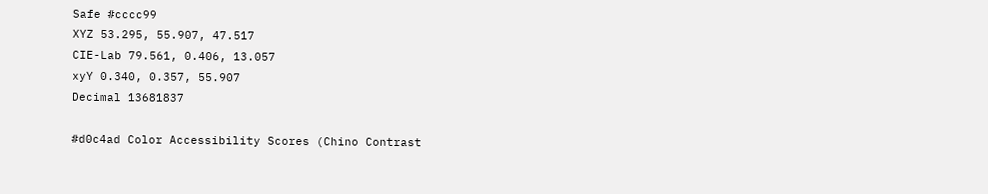Safe #cccc99
XYZ 53.295, 55.907, 47.517
CIE-Lab 79.561, 0.406, 13.057
xyY 0.340, 0.357, 55.907
Decimal 13681837

#d0c4ad Color Accessibility Scores (Chino Contrast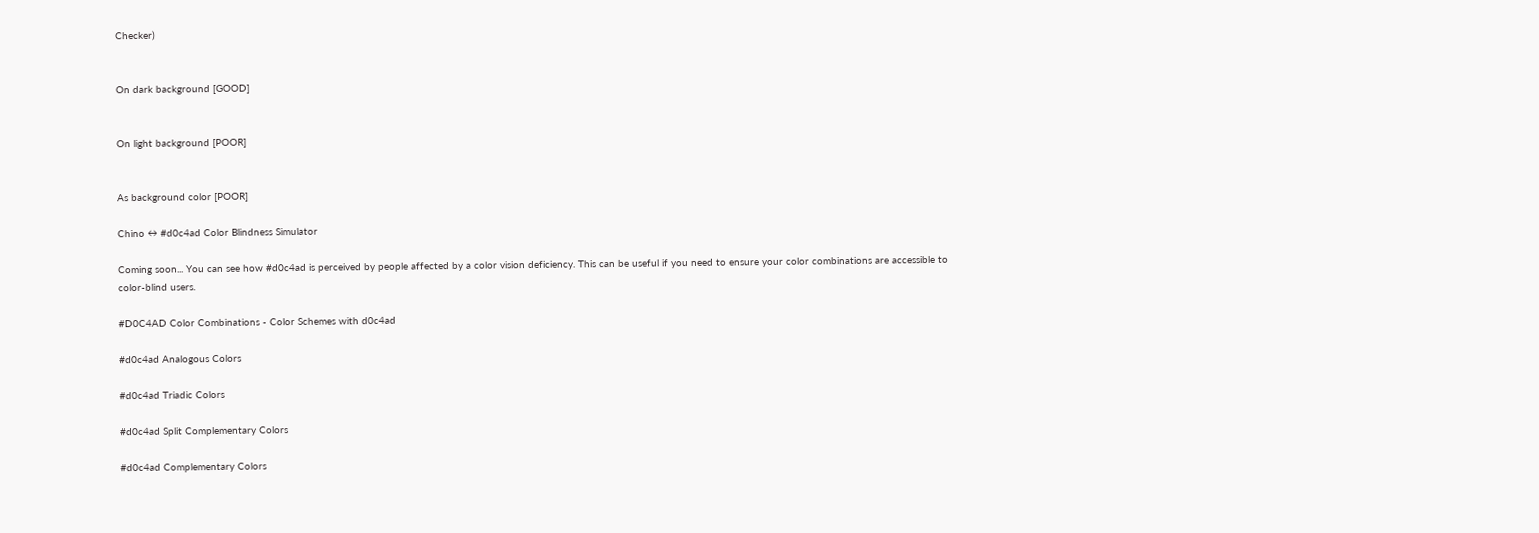Checker)


On dark background [GOOD]


On light background [POOR]


As background color [POOR]

Chino ↔ #d0c4ad Color Blindness Simulator

Coming soon... You can see how #d0c4ad is perceived by people affected by a color vision deficiency. This can be useful if you need to ensure your color combinations are accessible to color-blind users.

#D0C4AD Color Combinations - Color Schemes with d0c4ad

#d0c4ad Analogous Colors

#d0c4ad Triadic Colors

#d0c4ad Split Complementary Colors

#d0c4ad Complementary Colors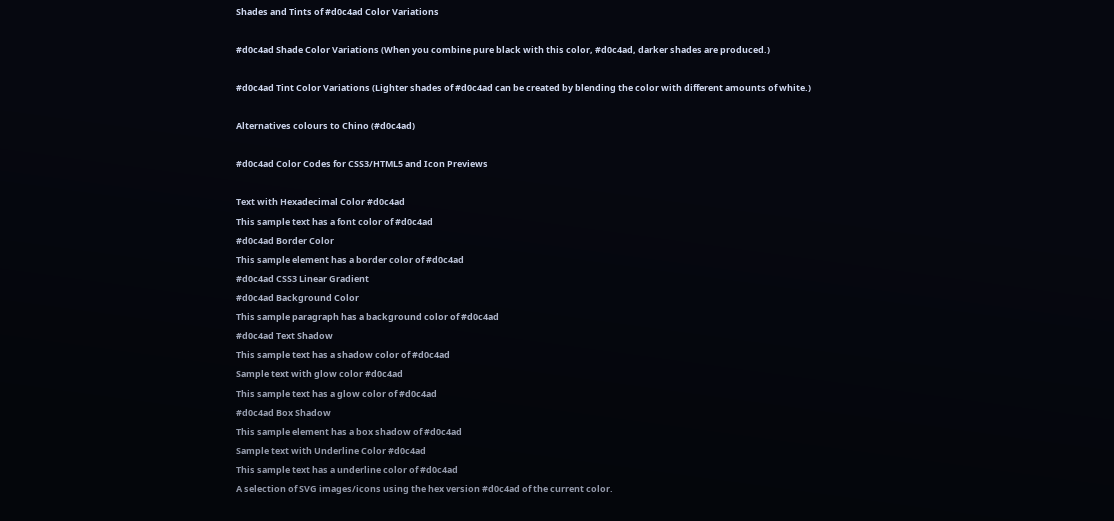Shades and Tints of #d0c4ad Color Variations

#d0c4ad Shade Color Variations (When you combine pure black with this color, #d0c4ad, darker shades are produced.)

#d0c4ad Tint Color Variations (Lighter shades of #d0c4ad can be created by blending the color with different amounts of white.)

Alternatives colours to Chino (#d0c4ad)

#d0c4ad Color Codes for CSS3/HTML5 and Icon Previews

Text with Hexadecimal Color #d0c4ad
This sample text has a font color of #d0c4ad
#d0c4ad Border Color
This sample element has a border color of #d0c4ad
#d0c4ad CSS3 Linear Gradient
#d0c4ad Background Color
This sample paragraph has a background color of #d0c4ad
#d0c4ad Text Shadow
This sample text has a shadow color of #d0c4ad
Sample text with glow color #d0c4ad
This sample text has a glow color of #d0c4ad
#d0c4ad Box Shadow
This sample element has a box shadow of #d0c4ad
Sample text with Underline Color #d0c4ad
This sample text has a underline color of #d0c4ad
A selection of SVG images/icons using the hex version #d0c4ad of the current color.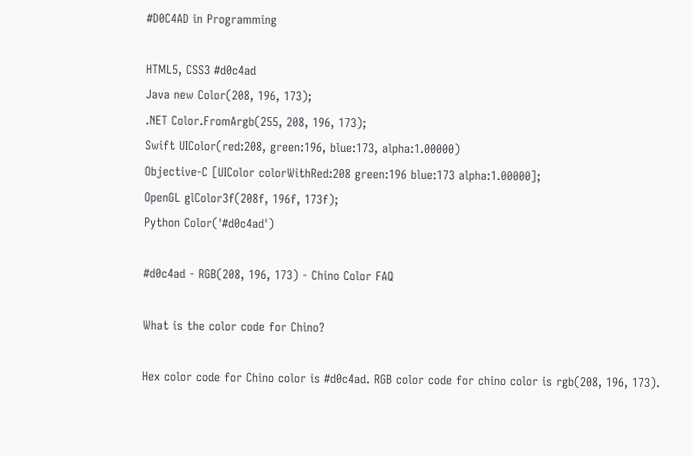#D0C4AD in Programming

HTML5, CSS3 #d0c4ad
Java new Color(208, 196, 173);
.NET Color.FromArgb(255, 208, 196, 173);
Swift UIColor(red:208, green:196, blue:173, alpha:1.00000)
Objective-C [UIColor colorWithRed:208 green:196 blue:173 alpha:1.00000];
OpenGL glColor3f(208f, 196f, 173f);
Python Color('#d0c4ad')

#d0c4ad - RGB(208, 196, 173) - Chino Color FAQ

What is the color code for Chino?

Hex color code for Chino color is #d0c4ad. RGB color code for chino color is rgb(208, 196, 173).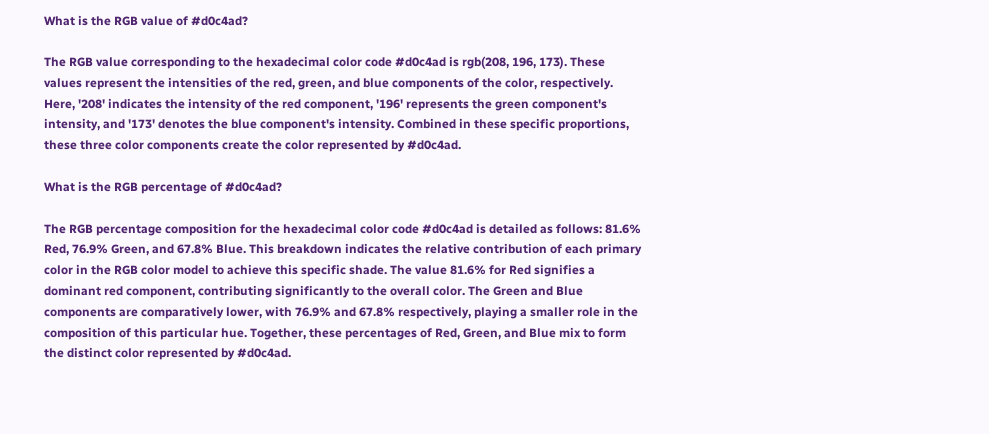What is the RGB value of #d0c4ad?

The RGB value corresponding to the hexadecimal color code #d0c4ad is rgb(208, 196, 173). These values represent the intensities of the red, green, and blue components of the color, respectively. Here, '208' indicates the intensity of the red component, '196' represents the green component's intensity, and '173' denotes the blue component's intensity. Combined in these specific proportions, these three color components create the color represented by #d0c4ad.

What is the RGB percentage of #d0c4ad?

The RGB percentage composition for the hexadecimal color code #d0c4ad is detailed as follows: 81.6% Red, 76.9% Green, and 67.8% Blue. This breakdown indicates the relative contribution of each primary color in the RGB color model to achieve this specific shade. The value 81.6% for Red signifies a dominant red component, contributing significantly to the overall color. The Green and Blue components are comparatively lower, with 76.9% and 67.8% respectively, playing a smaller role in the composition of this particular hue. Together, these percentages of Red, Green, and Blue mix to form the distinct color represented by #d0c4ad.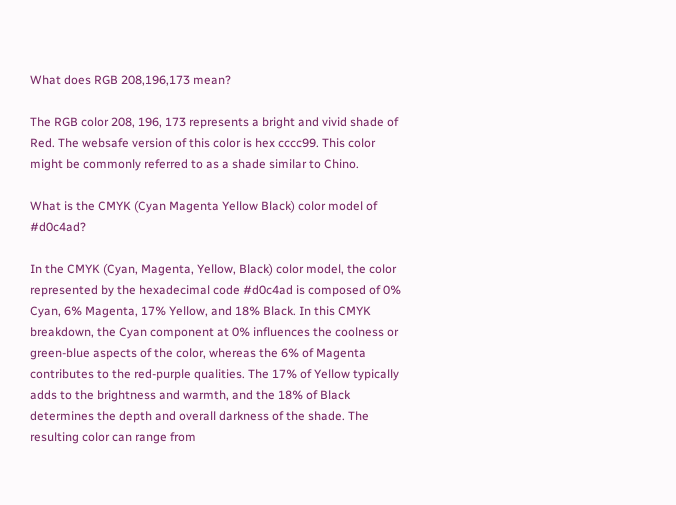What does RGB 208,196,173 mean?

The RGB color 208, 196, 173 represents a bright and vivid shade of Red. The websafe version of this color is hex cccc99. This color might be commonly referred to as a shade similar to Chino.

What is the CMYK (Cyan Magenta Yellow Black) color model of #d0c4ad?

In the CMYK (Cyan, Magenta, Yellow, Black) color model, the color represented by the hexadecimal code #d0c4ad is composed of 0% Cyan, 6% Magenta, 17% Yellow, and 18% Black. In this CMYK breakdown, the Cyan component at 0% influences the coolness or green-blue aspects of the color, whereas the 6% of Magenta contributes to the red-purple qualities. The 17% of Yellow typically adds to the brightness and warmth, and the 18% of Black determines the depth and overall darkness of the shade. The resulting color can range from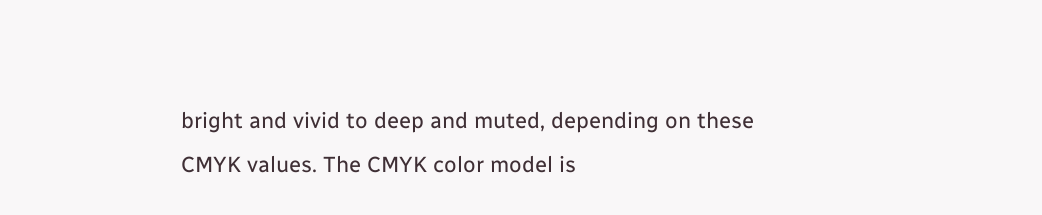bright and vivid to deep and muted, depending on these CMYK values. The CMYK color model is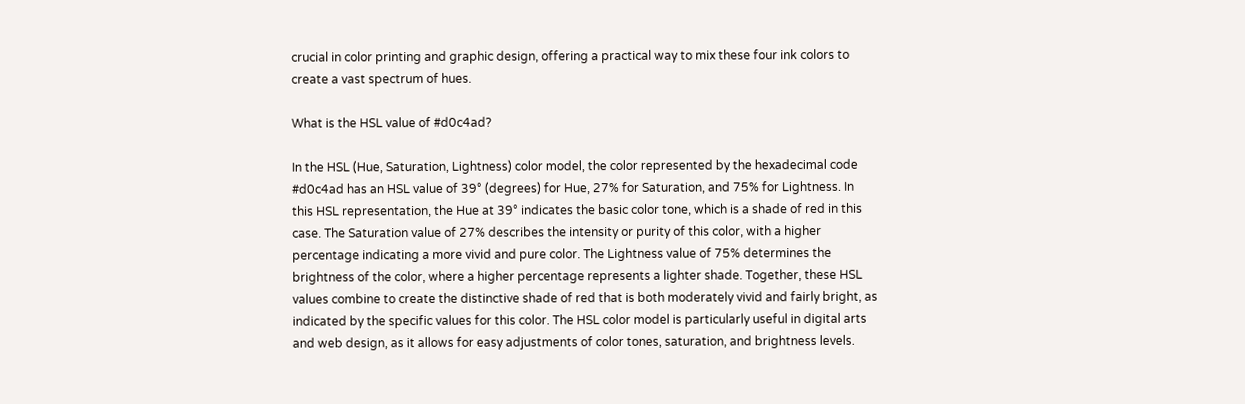crucial in color printing and graphic design, offering a practical way to mix these four ink colors to create a vast spectrum of hues.

What is the HSL value of #d0c4ad?

In the HSL (Hue, Saturation, Lightness) color model, the color represented by the hexadecimal code #d0c4ad has an HSL value of 39° (degrees) for Hue, 27% for Saturation, and 75% for Lightness. In this HSL representation, the Hue at 39° indicates the basic color tone, which is a shade of red in this case. The Saturation value of 27% describes the intensity or purity of this color, with a higher percentage indicating a more vivid and pure color. The Lightness value of 75% determines the brightness of the color, where a higher percentage represents a lighter shade. Together, these HSL values combine to create the distinctive shade of red that is both moderately vivid and fairly bright, as indicated by the specific values for this color. The HSL color model is particularly useful in digital arts and web design, as it allows for easy adjustments of color tones, saturation, and brightness levels.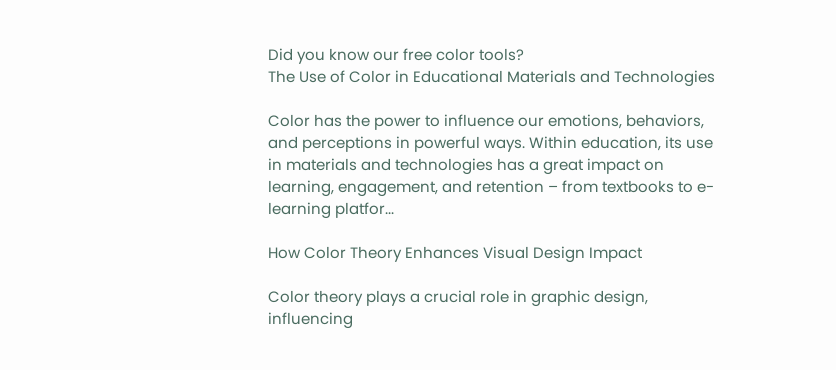Did you know our free color tools?
The Use of Color in Educational Materials and Technologies

Color has the power to influence our emotions, behaviors, and perceptions in powerful ways. Within education, its use in materials and technologies has a great impact on learning, engagement, and retention – from textbooks to e-learning platfor...

How Color Theory Enhances Visual Design Impact

Color theory plays a crucial role in graphic design, influencing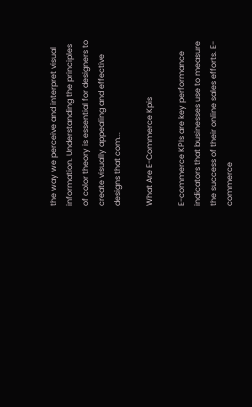the way we perceive and interpret visual information. Understanding the principles of color theory is essential for designers to create visually appealing and effective designs that com...

What Are E-Commerce Kpis

E-commerce KPIs are key performance indicators that businesses use to measure the success of their online sales efforts. E-commerce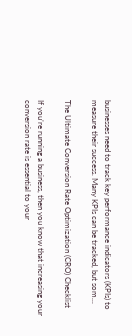businesses need to track key performance indicators (KPIs) to measure their success. Many KPIs can be tracked, but som...

The Ultimate Conversion Rate Optimization (CRO) Checklist

If you’re running a business, then you know that increasing your conversion rate is essential to your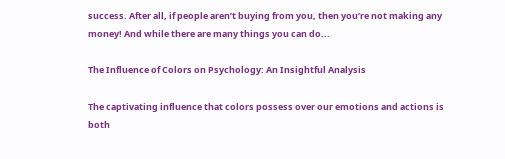success. After all, if people aren’t buying from you, then you’re not making any money! And while there are many things you can do...

The Influence of Colors on Psychology: An Insightful Analysis

The captivating influence that colors possess over our emotions and actions is both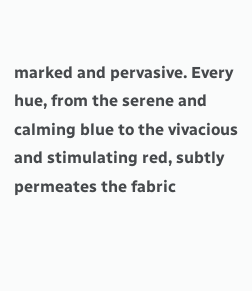marked and pervasive. Every hue, from the serene and calming blue to the vivacious and stimulating red, subtly permeates the fabric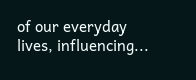of our everyday lives, influencing...